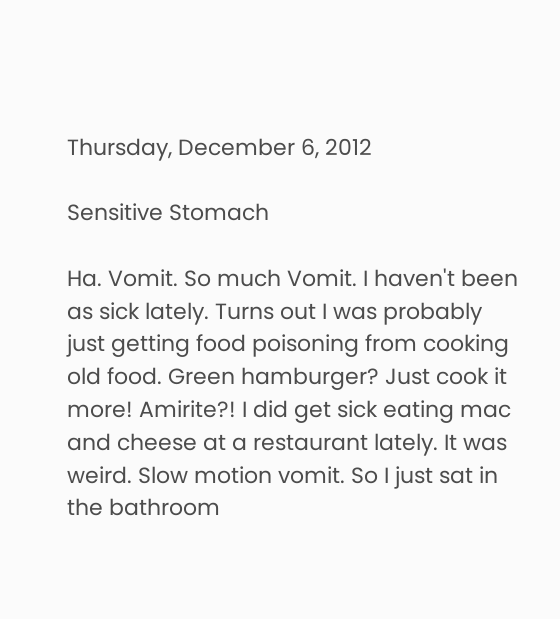Thursday, December 6, 2012

Sensitive Stomach

Ha. Vomit. So much Vomit. I haven't been as sick lately. Turns out I was probably just getting food poisoning from cooking old food. Green hamburger? Just cook it more! Amirite?! I did get sick eating mac and cheese at a restaurant lately. It was weird. Slow motion vomit. So I just sat in the bathroom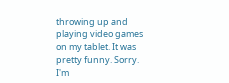throwing up and playing video games on my tablet. It was pretty funny. Sorry. I'm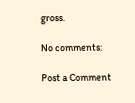gross.

No comments:

Post a Comment